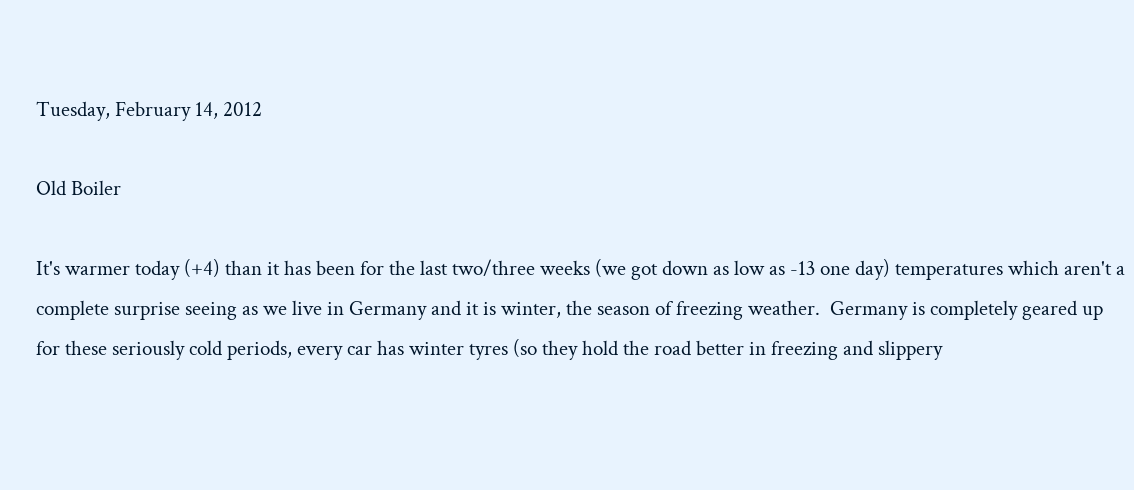Tuesday, February 14, 2012

Old Boiler

It's warmer today (+4) than it has been for the last two/three weeks (we got down as low as -13 one day) temperatures which aren't a complete surprise seeing as we live in Germany and it is winter, the season of freezing weather.  Germany is completely geared up for these seriously cold periods, every car has winter tyres (so they hold the road better in freezing and slippery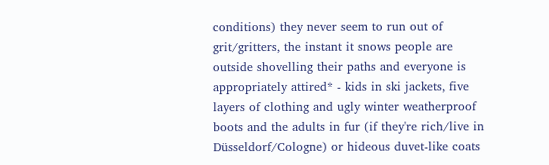conditions) they never seem to run out of grit/gritters, the instant it snows people are outside shovelling their paths and everyone is appropriately attired* - kids in ski jackets, five layers of clothing and ugly winter weatherproof boots and the adults in fur (if they're rich/live in Düsseldorf/Cologne) or hideous duvet-like coats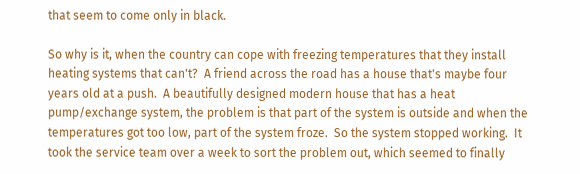that seem to come only in black.

So why is it, when the country can cope with freezing temperatures that they install heating systems that can't?  A friend across the road has a house that's maybe four years old at a push.  A beautifully designed modern house that has a heat pump/exchange system, the problem is that part of the system is outside and when the temperatures got too low, part of the system froze.  So the system stopped working.  It took the service team over a week to sort the problem out, which seemed to finally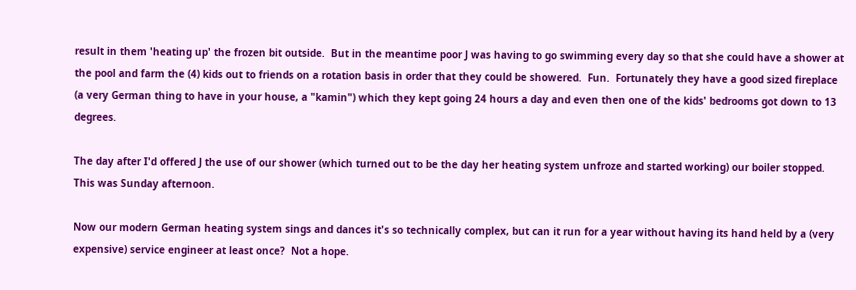result in them 'heating up' the frozen bit outside.  But in the meantime poor J was having to go swimming every day so that she could have a shower at the pool and farm the (4) kids out to friends on a rotation basis in order that they could be showered.  Fun.  Fortunately they have a good sized fireplace (a very German thing to have in your house, a "kamin") which they kept going 24 hours a day and even then one of the kids' bedrooms got down to 13 degrees.

The day after I'd offered J the use of our shower (which turned out to be the day her heating system unfroze and started working) our boiler stopped.  This was Sunday afternoon.

Now our modern German heating system sings and dances it's so technically complex, but can it run for a year without having its hand held by a (very expensive) service engineer at least once?  Not a hope.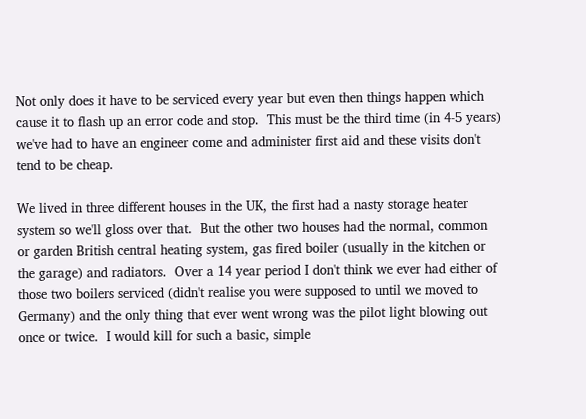Not only does it have to be serviced every year but even then things happen which cause it to flash up an error code and stop.  This must be the third time (in 4-5 years) we've had to have an engineer come and administer first aid and these visits don't tend to be cheap.

We lived in three different houses in the UK, the first had a nasty storage heater system so we'll gloss over that.  But the other two houses had the normal, common or garden British central heating system, gas fired boiler (usually in the kitchen or the garage) and radiators.  Over a 14 year period I don't think we ever had either of those two boilers serviced (didn't realise you were supposed to until we moved to Germany) and the only thing that ever went wrong was the pilot light blowing out once or twice.  I would kill for such a basic, simple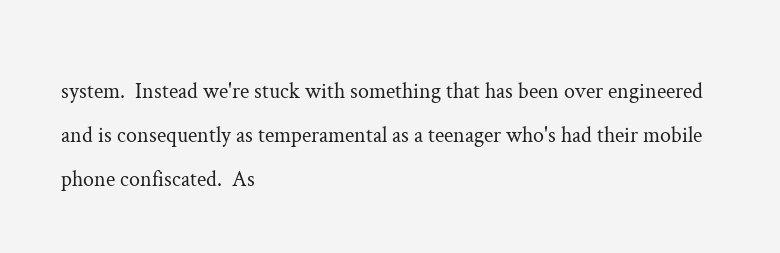system.  Instead we're stuck with something that has been over engineered and is consequently as temperamental as a teenager who's had their mobile phone confiscated.  As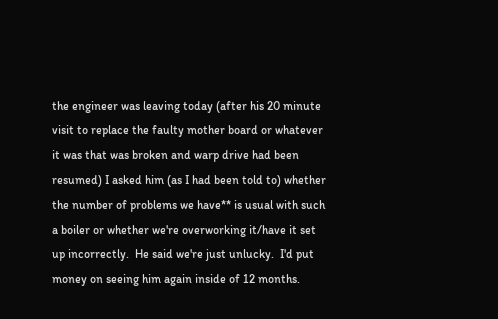the engineer was leaving today (after his 20 minute visit to replace the faulty mother board or whatever it was that was broken and warp drive had been resumed) I asked him (as I had been told to) whether the number of problems we have** is usual with such a boiler or whether we're overworking it/have it set up incorrectly.  He said we're just unlucky.  I'd put money on seeing him again inside of 12 months.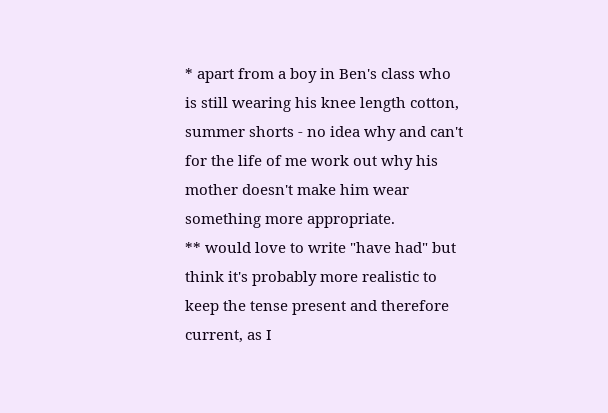* apart from a boy in Ben's class who is still wearing his knee length cotton, summer shorts - no idea why and can't for the life of me work out why his mother doesn't make him wear something more appropriate.
** would love to write "have had" but think it's probably more realistic to keep the tense present and therefore current, as I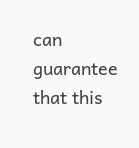can guarantee that this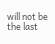will not be the last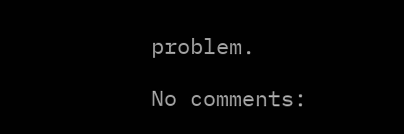problem.

No comments: